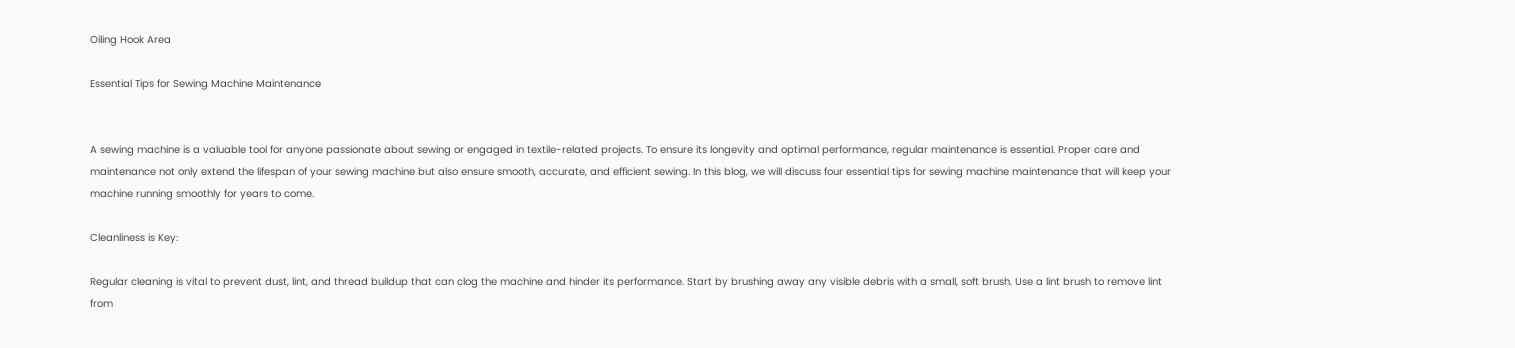Oiling Hook Area

Essential Tips for Sewing Machine Maintenance


A sewing machine is a valuable tool for anyone passionate about sewing or engaged in textile-related projects. To ensure its longevity and optimal performance, regular maintenance is essential. Proper care and maintenance not only extend the lifespan of your sewing machine but also ensure smooth, accurate, and efficient sewing. In this blog, we will discuss four essential tips for sewing machine maintenance that will keep your machine running smoothly for years to come.

Cleanliness is Key:

Regular cleaning is vital to prevent dust, lint, and thread buildup that can clog the machine and hinder its performance. Start by brushing away any visible debris with a small, soft brush. Use a lint brush to remove lint from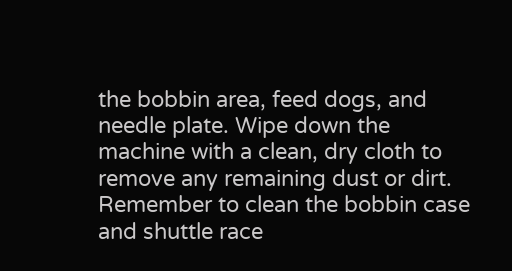the bobbin area, feed dogs, and needle plate. Wipe down the machine with a clean, dry cloth to remove any remaining dust or dirt. Remember to clean the bobbin case and shuttle race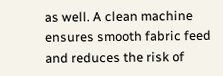as well. A clean machine ensures smooth fabric feed and reduces the risk of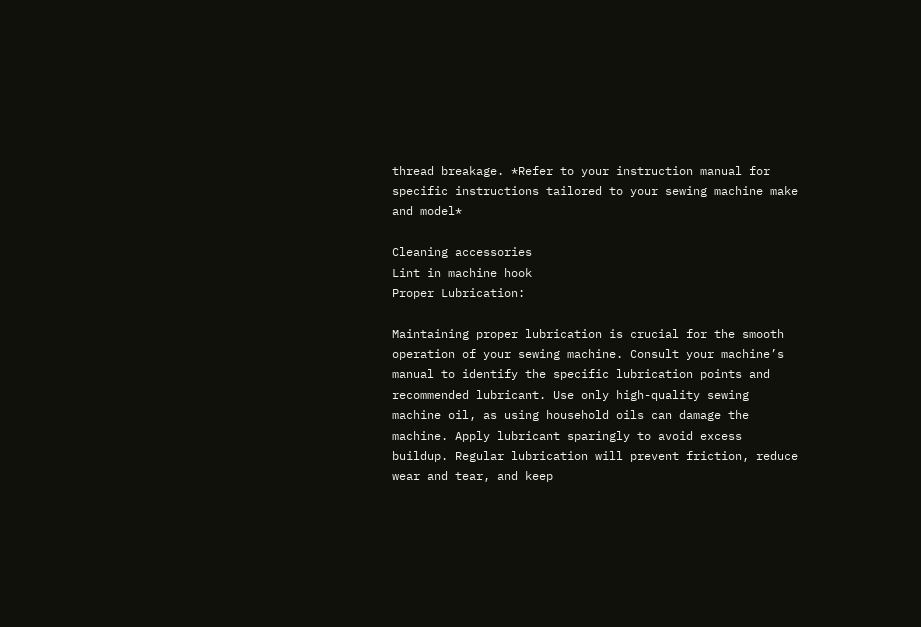thread breakage. *Refer to your instruction manual for specific instructions tailored to your sewing machine make and model*

Cleaning accessories
Lint in machine hook
Proper Lubrication:

Maintaining proper lubrication is crucial for the smooth operation of your sewing machine. Consult your machine’s manual to identify the specific lubrication points and recommended lubricant. Use only high-quality sewing machine oil, as using household oils can damage the machine. Apply lubricant sparingly to avoid excess buildup. Regular lubrication will prevent friction, reduce wear and tear, and keep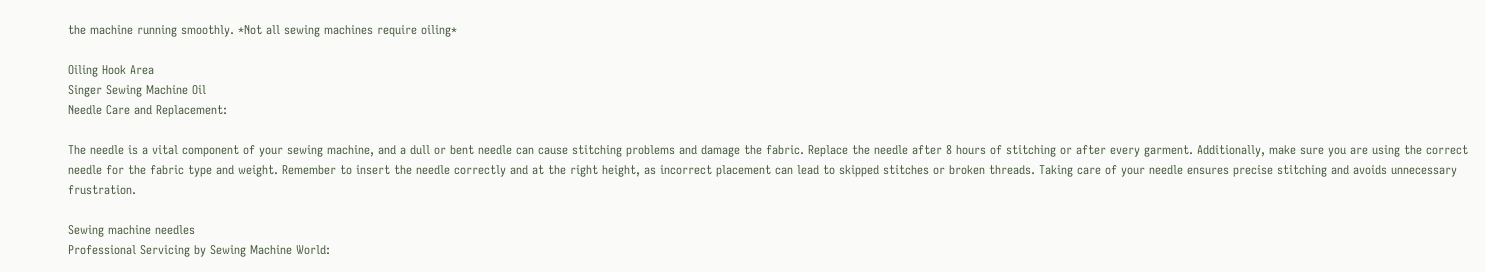the machine running smoothly. *Not all sewing machines require oiling*

Oiling Hook Area
Singer Sewing Machine Oil
Needle Care and Replacement:

The needle is a vital component of your sewing machine, and a dull or bent needle can cause stitching problems and damage the fabric. Replace the needle after 8 hours of stitching or after every garment. Additionally, make sure you are using the correct needle for the fabric type and weight. Remember to insert the needle correctly and at the right height, as incorrect placement can lead to skipped stitches or broken threads. Taking care of your needle ensures precise stitching and avoids unnecessary frustration.

Sewing machine needles
Professional Servicing by Sewing Machine World: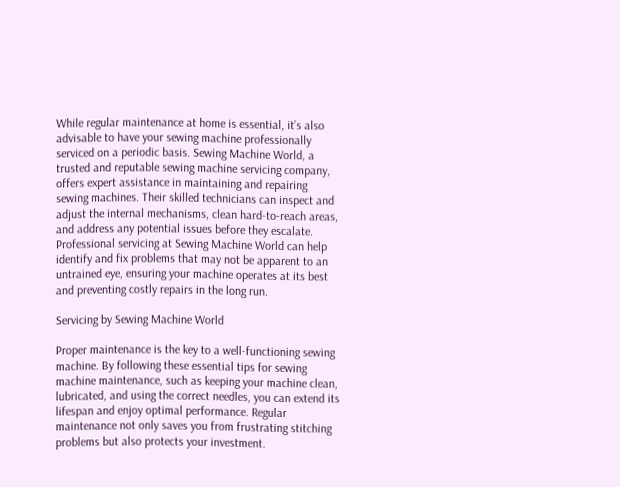While regular maintenance at home is essential, it’s also advisable to have your sewing machine professionally serviced on a periodic basis. Sewing Machine World, a trusted and reputable sewing machine servicing company, offers expert assistance in maintaining and repairing sewing machines. Their skilled technicians can inspect and adjust the internal mechanisms, clean hard-to-reach areas, and address any potential issues before they escalate. Professional servicing at Sewing Machine World can help identify and fix problems that may not be apparent to an untrained eye, ensuring your machine operates at its best and preventing costly repairs in the long run.

Servicing by Sewing Machine World

Proper maintenance is the key to a well-functioning sewing machine. By following these essential tips for sewing machine maintenance, such as keeping your machine clean, lubricated, and using the correct needles, you can extend its lifespan and enjoy optimal performance. Regular maintenance not only saves you from frustrating stitching problems but also protects your investment.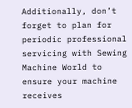Additionally, don’t forget to plan for periodic professional servicing with Sewing Machine World to ensure your machine receives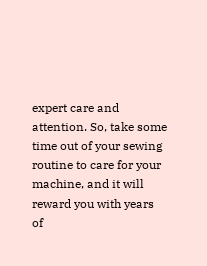expert care and attention. So, take some time out of your sewing routine to care for your machine, and it will reward you with years of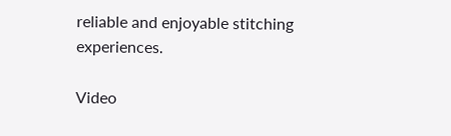reliable and enjoyable stitching experiences.

Video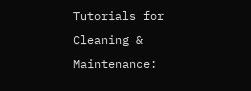Tutorials for Cleaning & Maintenance: